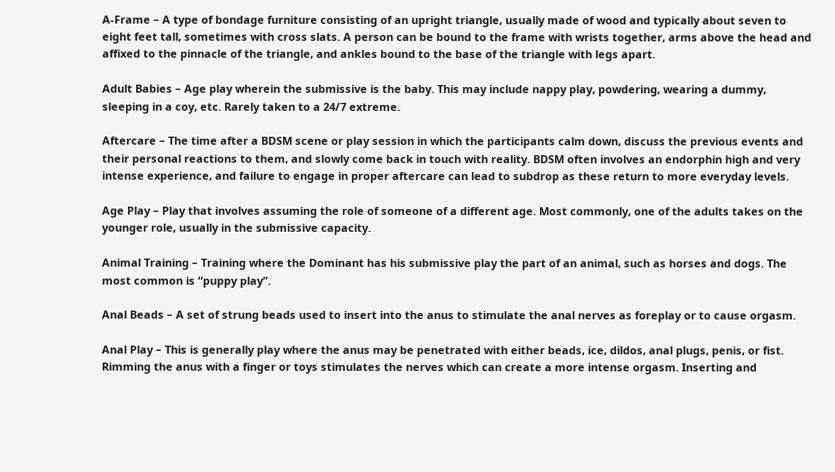A-Frame – A type of bondage furniture consisting of an upright triangle, usually made of wood and typically about seven to eight feet tall, sometimes with cross slats. A person can be bound to the frame with wrists together, arms above the head and affixed to the pinnacle of the triangle, and ankles bound to the base of the triangle with legs apart.

Adult Babies – Age play wherein the submissive is the baby. This may include nappy play, powdering, wearing a dummy, sleeping in a coy, etc. Rarely taken to a 24/7 extreme.

Aftercare – The time after a BDSM scene or play session in which the participants calm down, discuss the previous events and their personal reactions to them, and slowly come back in touch with reality. BDSM often involves an endorphin high and very intense experience, and failure to engage in proper aftercare can lead to subdrop as these return to more everyday levels.

Age Play – Play that involves assuming the role of someone of a different age. Most commonly, one of the adults takes on the younger role, usually in the submissive capacity.

Animal Training – Training where the Dominant has his submissive play the part of an animal, such as horses and dogs. The most common is “puppy play”.

Anal Beads – A set of strung beads used to insert into the anus to stimulate the anal nerves as foreplay or to cause orgasm.

Anal Play – This is generally play where the anus may be penetrated with either beads, ice, dildos, anal plugs, penis, or fist. Rimming the anus with a finger or toys stimulates the nerves which can create a more intense orgasm. Inserting and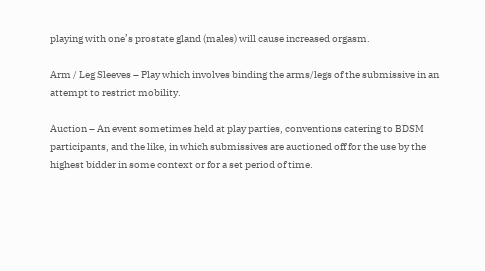playing with one’s prostate gland (males) will cause increased orgasm.

Arm / Leg Sleeves – Play which involves binding the arms/legs of the submissive in an attempt to restrict mobility.

Auction – An event sometimes held at play parties, conventions catering to BDSM participants, and the like, in which submissives are auctioned off for the use by the highest bidder in some context or for a set period of time.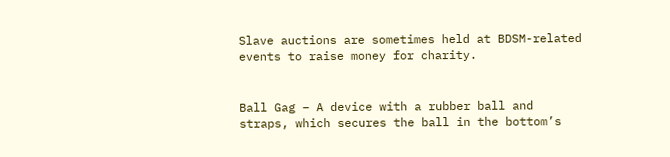Slave auctions are sometimes held at BDSM-related events to raise money for charity.


Ball Gag – A device with a rubber ball and straps, which secures the ball in the bottom’s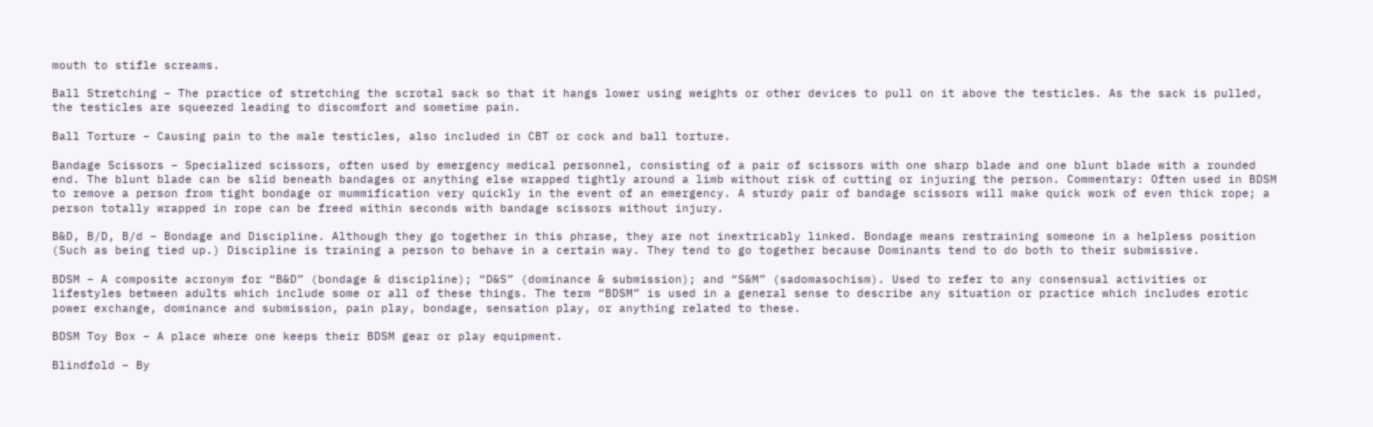mouth to stifle screams.

Ball Stretching – The practice of stretching the scrotal sack so that it hangs lower using weights or other devices to pull on it above the testicles. As the sack is pulled, the testicles are squeezed leading to discomfort and sometime pain.

Ball Torture – Causing pain to the male testicles, also included in CBT or cock and ball torture.

Bandage Scissors – Specialized scissors, often used by emergency medical personnel, consisting of a pair of scissors with one sharp blade and one blunt blade with a rounded end. The blunt blade can be slid beneath bandages or anything else wrapped tightly around a limb without risk of cutting or injuring the person. Commentary: Often used in BDSM to remove a person from tight bondage or mummification very quickly in the event of an emergency. A sturdy pair of bandage scissors will make quick work of even thick rope; a person totally wrapped in rope can be freed within seconds with bandage scissors without injury.

B&D, B/D, B/d – Bondage and Discipline. Although they go together in this phrase, they are not inextricably linked. Bondage means restraining someone in a helpless position (Such as being tied up.) Discipline is training a person to behave in a certain way. They tend to go together because Dominants tend to do both to their submissive.

BDSM – A composite acronym for “B&D” (bondage & discipline); “D&S” (dominance & submission); and “S&M” (sadomasochism). Used to refer to any consensual activities or lifestyles between adults which include some or all of these things. The term “BDSM” is used in a general sense to describe any situation or practice which includes erotic power exchange, dominance and submission, pain play, bondage, sensation play, or anything related to these.

BDSM Toy Box – A place where one keeps their BDSM gear or play equipment.

Blindfold – By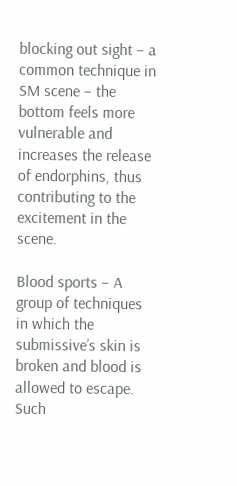blocking out sight – a common technique in SM scene – the bottom feels more vulnerable and increases the release of endorphins, thus contributing to the excitement in the scene.

Blood sports – A group of techniques in which the submissive’s skin is broken and blood is allowed to escape. Such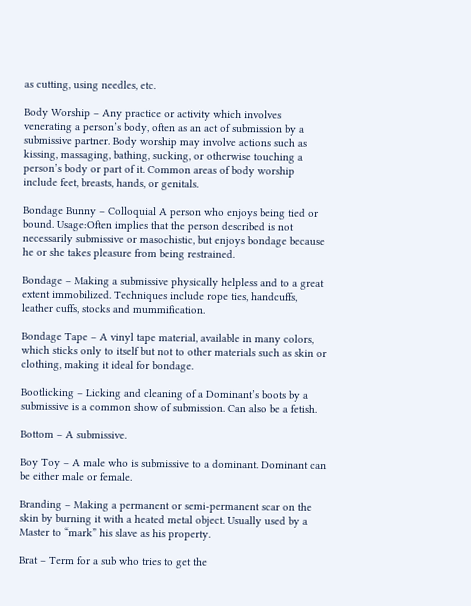as cutting, using needles, etc.

Body Worship – Any practice or activity which involves venerating a person’s body, often as an act of submission by a submissive partner. Body worship may involve actions such as kissing, massaging, bathing, sucking, or otherwise touching a person’s body or part of it. Common areas of body worship include feet, breasts, hands, or genitals.

Bondage Bunny – Colloquial A person who enjoys being tied or bound. Usage:Often implies that the person described is not necessarily submissive or masochistic, but enjoys bondage because he or she takes pleasure from being restrained.

Bondage – Making a submissive physically helpless and to a great extent immobilized. Techniques include rope ties, handcuffs, leather cuffs, stocks and mummification.

Bondage Tape – A vinyl tape material, available in many colors, which sticks only to itself but not to other materials such as skin or clothing, making it ideal for bondage.

Bootlicking – Licking and cleaning of a Dominant’s boots by a submissive is a common show of submission. Can also be a fetish.

Bottom – A submissive.

Boy Toy – A male who is submissive to a dominant. Dominant can be either male or female.

Branding – Making a permanent or semi-permanent scar on the skin by burning it with a heated metal object. Usually used by a Master to “mark” his slave as his property.

Brat – Term for a sub who tries to get the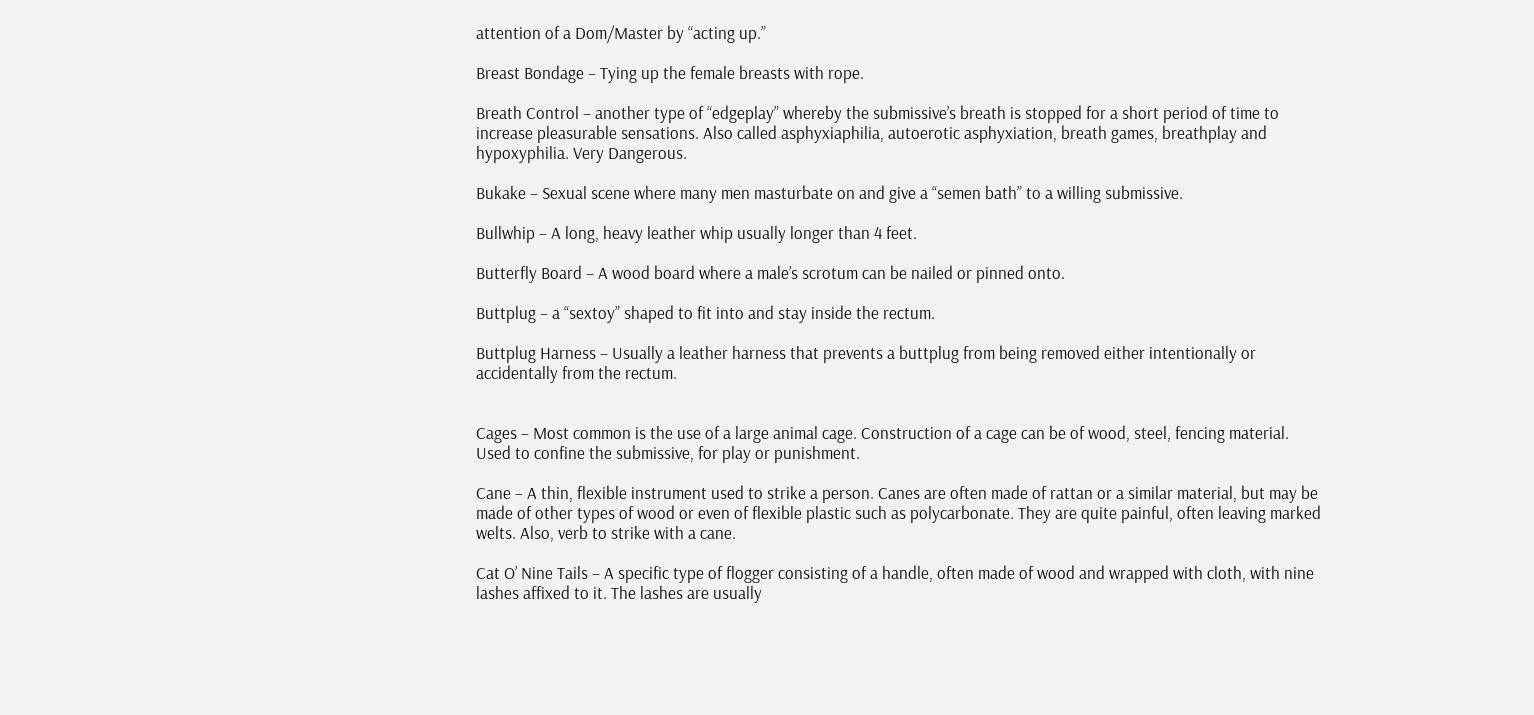attention of a Dom/Master by “acting up.”

Breast Bondage – Tying up the female breasts with rope.

Breath Control – another type of “edgeplay” whereby the submissive’s breath is stopped for a short period of time to increase pleasurable sensations. Also called asphyxiaphilia, autoerotic asphyxiation, breath games, breathplay and hypoxyphilia. Very Dangerous.

Bukake – Sexual scene where many men masturbate on and give a “semen bath” to a willing submissive.

Bullwhip – A long, heavy leather whip usually longer than 4 feet.

Butterfly Board – A wood board where a male’s scrotum can be nailed or pinned onto.

Buttplug – a “sextoy” shaped to fit into and stay inside the rectum.

Buttplug Harness – Usually a leather harness that prevents a buttplug from being removed either intentionally or accidentally from the rectum.


Cages – Most common is the use of a large animal cage. Construction of a cage can be of wood, steel, fencing material. Used to confine the submissive, for play or punishment.

Cane – A thin, flexible instrument used to strike a person. Canes are often made of rattan or a similar material, but may be made of other types of wood or even of flexible plastic such as polycarbonate. They are quite painful, often leaving marked welts. Also, verb to strike with a cane.

Cat O’ Nine Tails – A specific type of flogger consisting of a handle, often made of wood and wrapped with cloth, with nine lashes affixed to it. The lashes are usually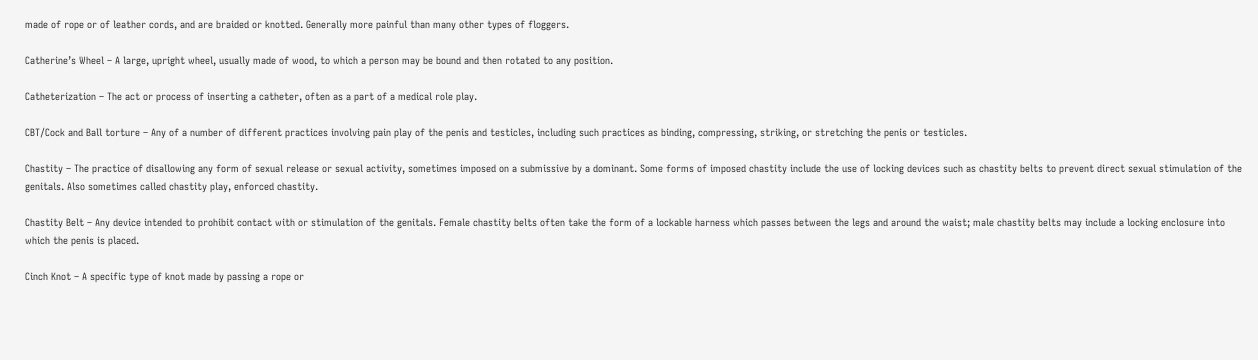made of rope or of leather cords, and are braided or knotted. Generally more painful than many other types of floggers.

Catherine’s Wheel – A large, upright wheel, usually made of wood, to which a person may be bound and then rotated to any position.

Catheterization – The act or process of inserting a catheter, often as a part of a medical role play.

CBT/Cock and Ball torture – Any of a number of different practices involving pain play of the penis and testicles, including such practices as binding, compressing, striking, or stretching the penis or testicles.

Chastity – The practice of disallowing any form of sexual release or sexual activity, sometimes imposed on a submissive by a dominant. Some forms of imposed chastity include the use of locking devices such as chastity belts to prevent direct sexual stimulation of the genitals. Also sometimes called chastity play, enforced chastity.

Chastity Belt – Any device intended to prohibit contact with or stimulation of the genitals. Female chastity belts often take the form of a lockable harness which passes between the legs and around the waist; male chastity belts may include a locking enclosure into which the penis is placed.

Cinch Knot – A specific type of knot made by passing a rope or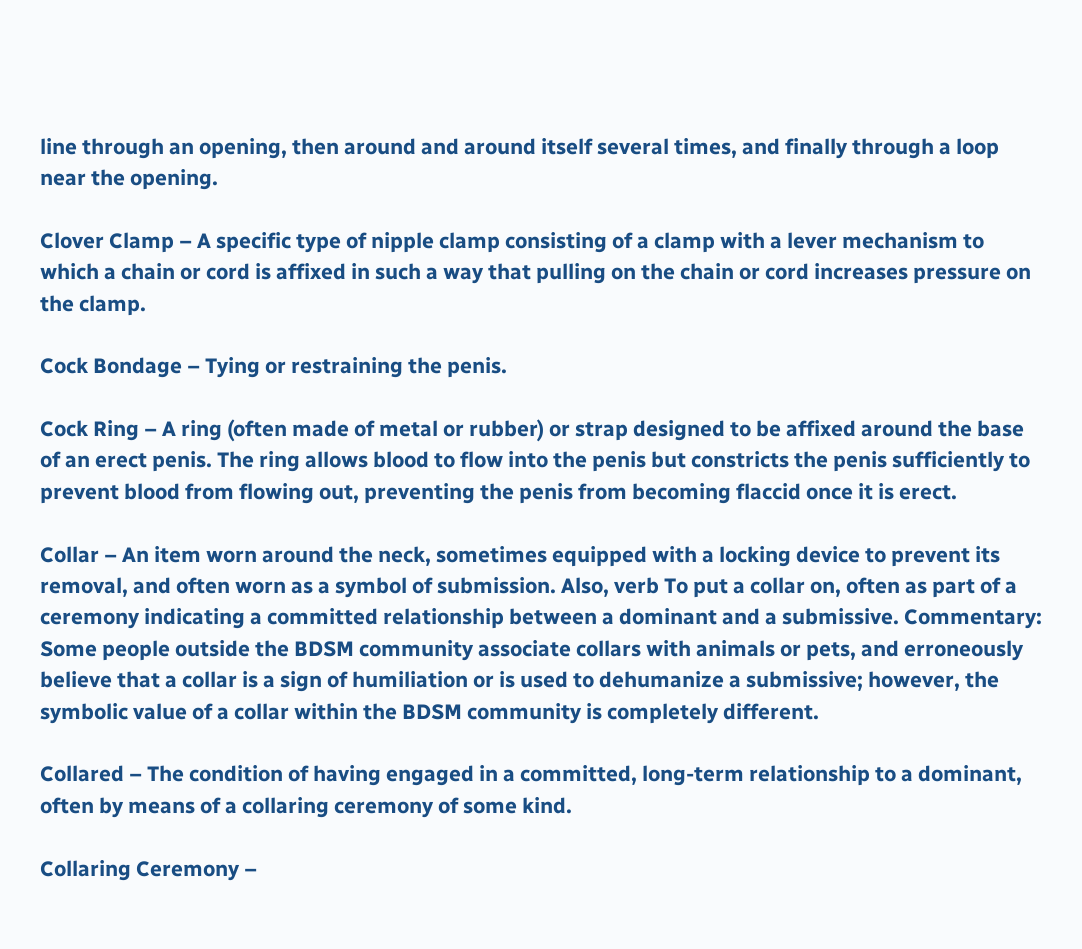line through an opening, then around and around itself several times, and finally through a loop near the opening.

Clover Clamp – A specific type of nipple clamp consisting of a clamp with a lever mechanism to which a chain or cord is affixed in such a way that pulling on the chain or cord increases pressure on the clamp.

Cock Bondage – Tying or restraining the penis.

Cock Ring – A ring (often made of metal or rubber) or strap designed to be affixed around the base of an erect penis. The ring allows blood to flow into the penis but constricts the penis sufficiently to prevent blood from flowing out, preventing the penis from becoming flaccid once it is erect.

Collar – An item worn around the neck, sometimes equipped with a locking device to prevent its removal, and often worn as a symbol of submission. Also, verb To put a collar on, often as part of a ceremony indicating a committed relationship between a dominant and a submissive. Commentary: Some people outside the BDSM community associate collars with animals or pets, and erroneously believe that a collar is a sign of humiliation or is used to dehumanize a submissive; however, the symbolic value of a collar within the BDSM community is completely different.

Collared – The condition of having engaged in a committed, long-term relationship to a dominant, often by means of a collaring ceremony of some kind.

Collaring Ceremony –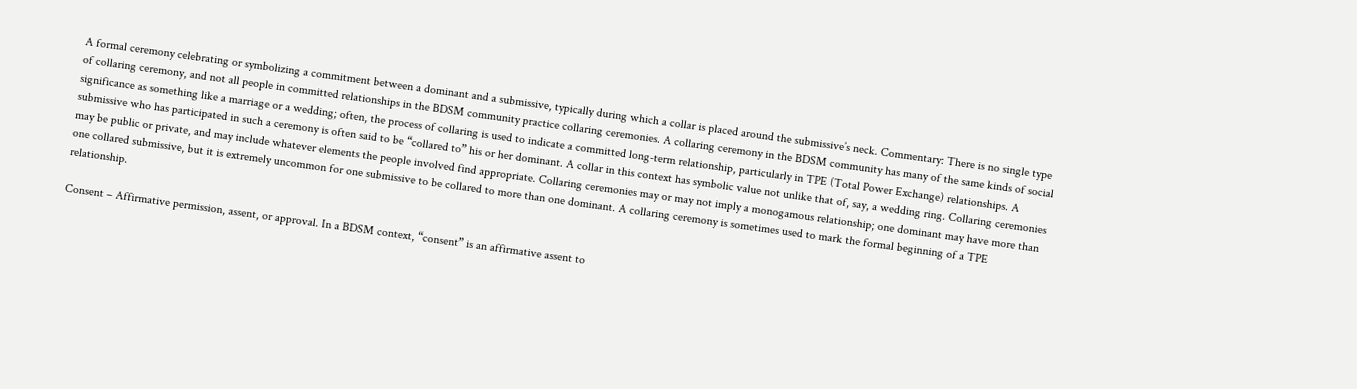A formal ceremony celebrating or symbolizing a commitment between a dominant and a submissive, typically during which a collar is placed around the submissive’s neck. Commentary: There is no single type of collaring ceremony, and not all people in committed relationships in the BDSM community practice collaring ceremonies. A collaring ceremony in the BDSM community has many of the same kinds of social significance as something like a marriage or a wedding; often, the process of collaring is used to indicate a committed long-term relationship, particularly in TPE (Total Power Exchange) relationships. A submissive who has participated in such a ceremony is often said to be “collared to” his or her dominant. A collar in this context has symbolic value not unlike that of, say, a wedding ring. Collaring ceremonies may be public or private, and may include whatever elements the people involved find appropriate. Collaring ceremonies may or may not imply a monogamous relationship; one dominant may have more than one collared submissive, but it is extremely uncommon for one submissive to be collared to more than one dominant. A collaring ceremony is sometimes used to mark the formal beginning of a TPE relationship.

Consent – Affirmative permission, assent, or approval. In a BDSM context, “consent” is an affirmative assent to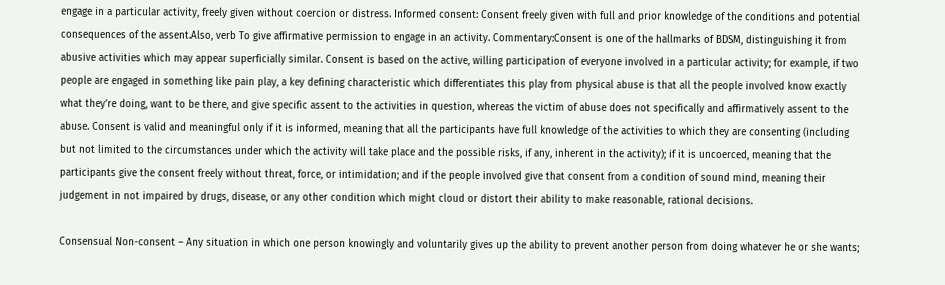engage in a particular activity, freely given without coercion or distress. Informed consent: Consent freely given with full and prior knowledge of the conditions and potential consequences of the assent.Also, verb To give affirmative permission to engage in an activity. Commentary:Consent is one of the hallmarks of BDSM, distinguishing it from abusive activities which may appear superficially similar. Consent is based on the active, willing participation of everyone involved in a particular activity; for example, if two people are engaged in something like pain play, a key defining characteristic which differentiates this play from physical abuse is that all the people involved know exactly what they’re doing, want to be there, and give specific assent to the activities in question, whereas the victim of abuse does not specifically and affirmatively assent to the abuse. Consent is valid and meaningful only if it is informed, meaning that all the participants have full knowledge of the activities to which they are consenting (including but not limited to the circumstances under which the activity will take place and the possible risks, if any, inherent in the activity); if it is uncoerced, meaning that the participants give the consent freely without threat, force, or intimidation; and if the people involved give that consent from a condition of sound mind, meaning their judgement in not impaired by drugs, disease, or any other condition which might cloud or distort their ability to make reasonable, rational decisions.

Consensual Non-consent – Any situation in which one person knowingly and voluntarily gives up the ability to prevent another person from doing whatever he or she wants;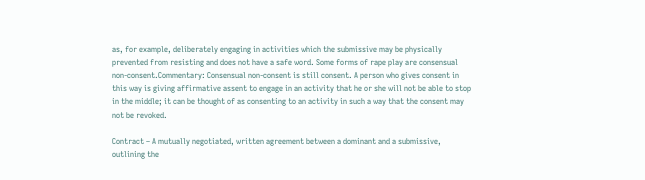as, for example, deliberately engaging in activities which the submissive may be physically prevented from resisting and does not have a safe word. Some forms of rape play are consensual non-consent.Commentary: Consensual non-consent is still consent. A person who gives consent in this way is giving affirmative assent to engage in an activity that he or she will not be able to stop in the middle; it can be thought of as consenting to an activity in such a way that the consent may not be revoked.

Contract – A mutually negotiated, written agreement between a dominant and a submissive, outlining the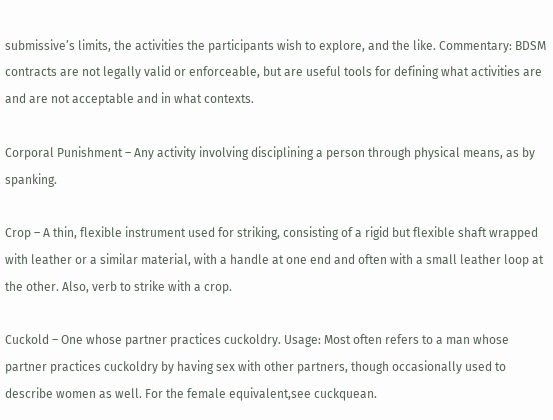submissive’s limits, the activities the participants wish to explore, and the like. Commentary: BDSM contracts are not legally valid or enforceable, but are useful tools for defining what activities are and are not acceptable and in what contexts.

Corporal Punishment – Any activity involving disciplining a person through physical means, as by spanking.

Crop – A thin, flexible instrument used for striking, consisting of a rigid but flexible shaft wrapped with leather or a similar material, with a handle at one end and often with a small leather loop at the other. Also, verb to strike with a crop.

Cuckold – One whose partner practices cuckoldry. Usage: Most often refers to a man whose partner practices cuckoldry by having sex with other partners, though occasionally used to describe women as well. For the female equivalent,see cuckquean.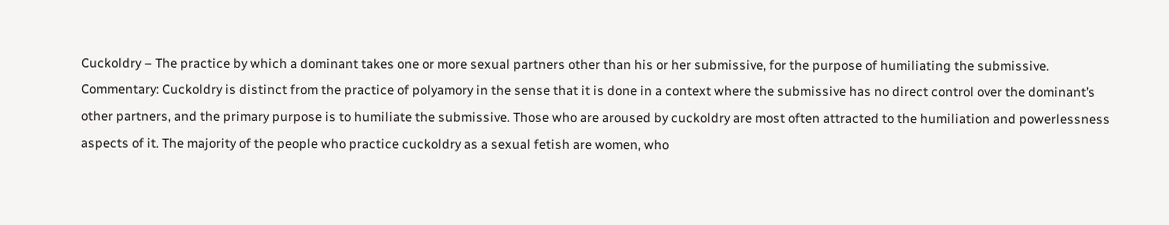Cuckoldry – The practice by which a dominant takes one or more sexual partners other than his or her submissive, for the purpose of humiliating the submissive. Commentary: Cuckoldry is distinct from the practice of polyamory in the sense that it is done in a context where the submissive has no direct control over the dominant’s other partners, and the primary purpose is to humiliate the submissive. Those who are aroused by cuckoldry are most often attracted to the humiliation and powerlessness aspects of it. The majority of the people who practice cuckoldry as a sexual fetish are women, who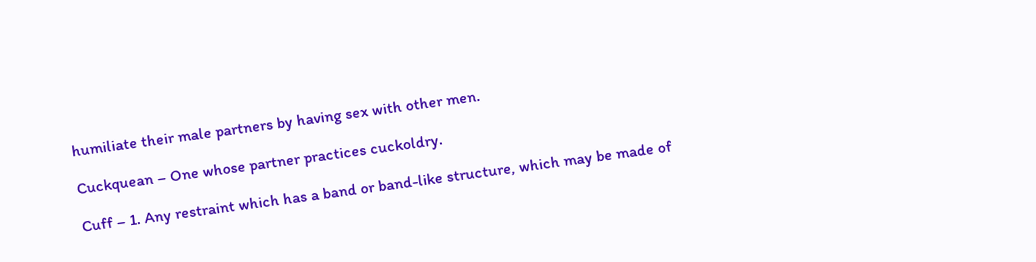humiliate their male partners by having sex with other men.

Cuckquean – One whose partner practices cuckoldry.

Cuff – 1. Any restraint which has a band or band-like structure, which may be made of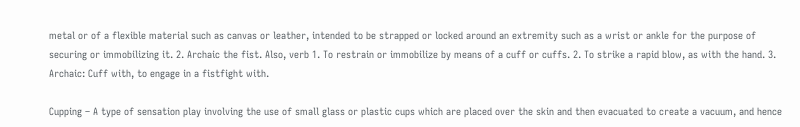metal or of a flexible material such as canvas or leather, intended to be strapped or locked around an extremity such as a wrist or ankle for the purpose of securing or immobilizing it. 2. Archaic the fist. Also, verb 1. To restrain or immobilize by means of a cuff or cuffs. 2. To strike a rapid blow, as with the hand. 3. Archaic: Cuff with, to engage in a fistfight with.

Cupping – A type of sensation play involving the use of small glass or plastic cups which are placed over the skin and then evacuated to create a vacuum, and hence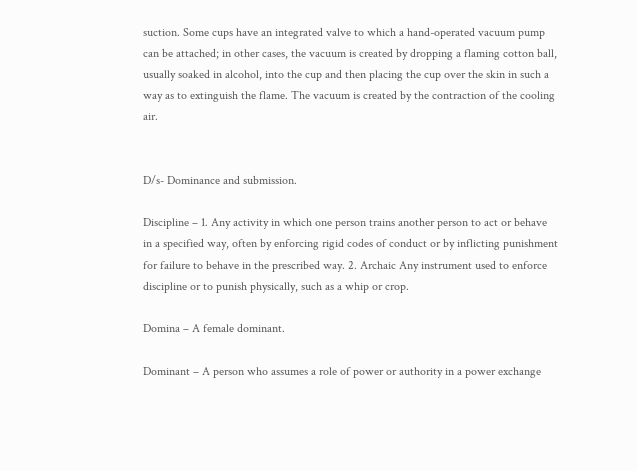suction. Some cups have an integrated valve to which a hand-operated vacuum pump can be attached; in other cases, the vacuum is created by dropping a flaming cotton ball, usually soaked in alcohol, into the cup and then placing the cup over the skin in such a way as to extinguish the flame. The vacuum is created by the contraction of the cooling air.


D/s- Dominance and submission.

Discipline – 1. Any activity in which one person trains another person to act or behave in a specified way, often by enforcing rigid codes of conduct or by inflicting punishment for failure to behave in the prescribed way. 2. Archaic Any instrument used to enforce discipline or to punish physically, such as a whip or crop.

Domina – A female dominant.

Dominant – A person who assumes a role of power or authority in a power exchange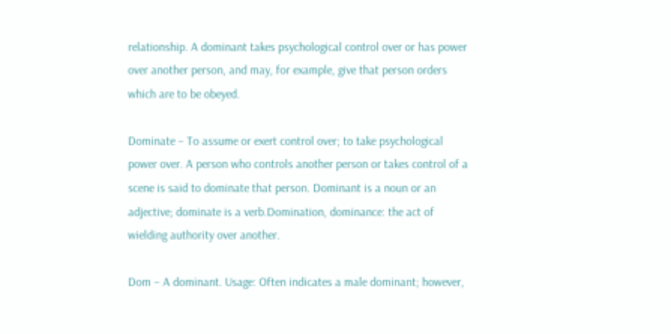relationship. A dominant takes psychological control over or has power over another person, and may, for example, give that person orders which are to be obeyed.

Dominate – To assume or exert control over; to take psychological power over. A person who controls another person or takes control of a scene is said to dominate that person. Dominant is a noun or an adjective; dominate is a verb.Domination, dominance: the act of wielding authority over another.

Dom – A dominant. Usage: Often indicates a male dominant; however,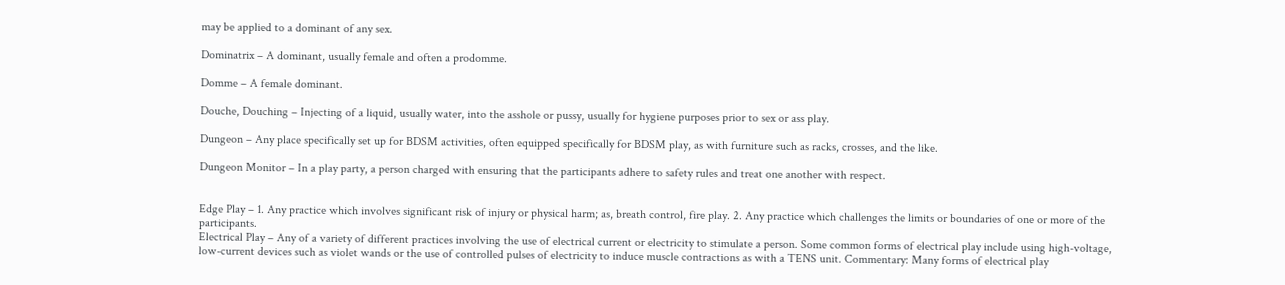may be applied to a dominant of any sex.

Dominatrix – A dominant, usually female and often a prodomme.

Domme – A female dominant.

Douche, Douching – Injecting of a liquid, usually water, into the asshole or pussy, usually for hygiene purposes prior to sex or ass play.

Dungeon – Any place specifically set up for BDSM activities, often equipped specifically for BDSM play, as with furniture such as racks, crosses, and the like.

Dungeon Monitor – In a play party, a person charged with ensuring that the participants adhere to safety rules and treat one another with respect.


Edge Play – 1. Any practice which involves significant risk of injury or physical harm; as, breath control, fire play. 2. Any practice which challenges the limits or boundaries of one or more of the participants.
Electrical Play – Any of a variety of different practices involving the use of electrical current or electricity to stimulate a person. Some common forms of electrical play include using high-voltage, low-current devices such as violet wands or the use of controlled pulses of electricity to induce muscle contractions as with a TENS unit. Commentary: Many forms of electrical play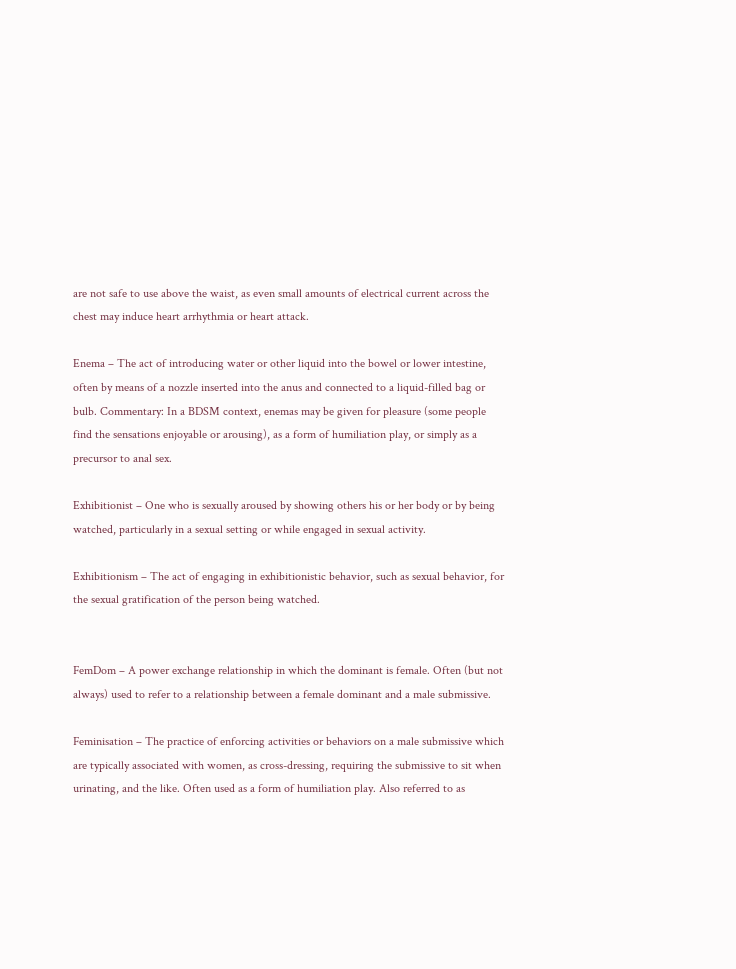are not safe to use above the waist, as even small amounts of electrical current across the chest may induce heart arrhythmia or heart attack.

Enema – The act of introducing water or other liquid into the bowel or lower intestine, often by means of a nozzle inserted into the anus and connected to a liquid-filled bag or bulb. Commentary: In a BDSM context, enemas may be given for pleasure (some people find the sensations enjoyable or arousing), as a form of humiliation play, or simply as a precursor to anal sex.

Exhibitionist – One who is sexually aroused by showing others his or her body or by being watched, particularly in a sexual setting or while engaged in sexual activity.

Exhibitionism – The act of engaging in exhibitionistic behavior, such as sexual behavior, for the sexual gratification of the person being watched.


FemDom – A power exchange relationship in which the dominant is female. Often (but not always) used to refer to a relationship between a female dominant and a male submissive.

Feminisation – The practice of enforcing activities or behaviors on a male submissive which are typically associated with women, as cross-dressing, requiring the submissive to sit when urinating, and the like. Often used as a form of humiliation play. Also referred to as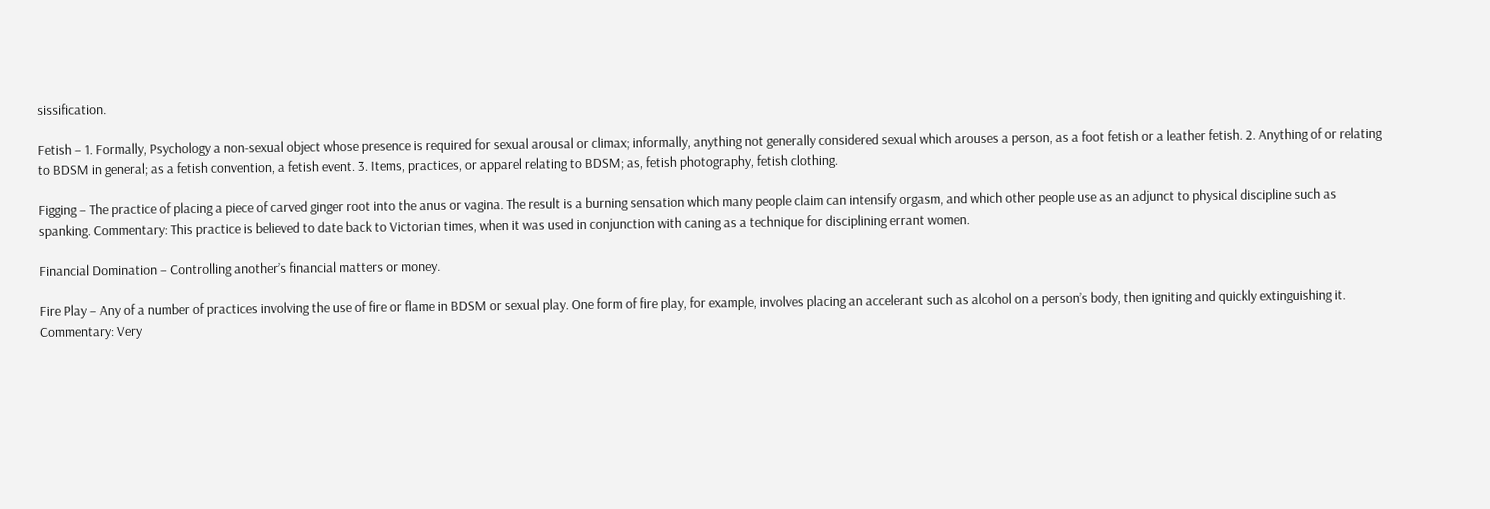sissification.

Fetish – 1. Formally, Psychology a non-sexual object whose presence is required for sexual arousal or climax; informally, anything not generally considered sexual which arouses a person, as a foot fetish or a leather fetish. 2. Anything of or relating to BDSM in general; as a fetish convention, a fetish event. 3. Items, practices, or apparel relating to BDSM; as, fetish photography, fetish clothing.

Figging – The practice of placing a piece of carved ginger root into the anus or vagina. The result is a burning sensation which many people claim can intensify orgasm, and which other people use as an adjunct to physical discipline such as spanking. Commentary: This practice is believed to date back to Victorian times, when it was used in conjunction with caning as a technique for disciplining errant women.

Financial Domination – Controlling another’s financial matters or money.

Fire Play – Any of a number of practices involving the use of fire or flame in BDSM or sexual play. One form of fire play, for example, involves placing an accelerant such as alcohol on a person’s body, then igniting and quickly extinguishing it. Commentary: Very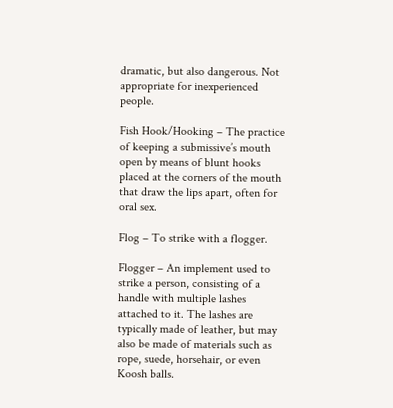dramatic, but also dangerous. Not appropriate for inexperienced people.

Fish Hook/Hooking – The practice of keeping a submissive’s mouth open by means of blunt hooks placed at the corners of the mouth that draw the lips apart, often for oral sex.

Flog – To strike with a flogger.

Flogger – An implement used to strike a person, consisting of a handle with multiple lashes attached to it. The lashes are typically made of leather, but may also be made of materials such as rope, suede, horsehair, or even Koosh balls.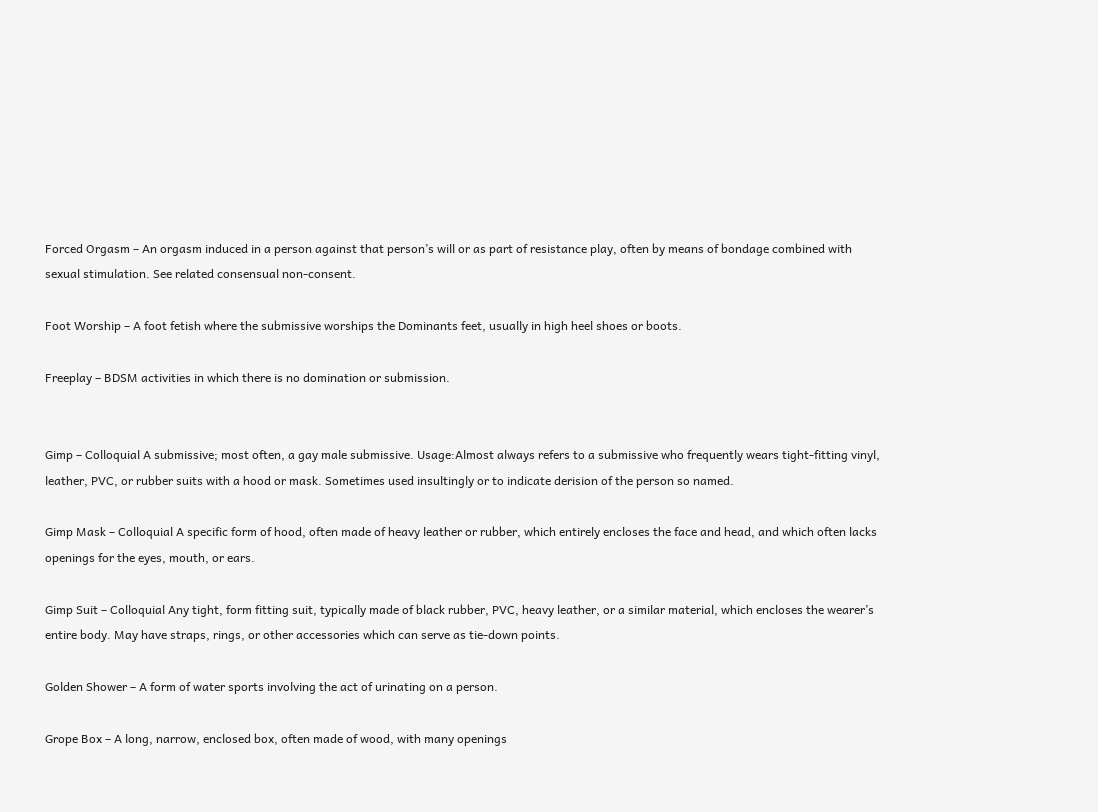Forced Orgasm – An orgasm induced in a person against that person’s will or as part of resistance play, often by means of bondage combined with sexual stimulation. See related consensual non-consent.

Foot Worship – A foot fetish where the submissive worships the Dominants feet, usually in high heel shoes or boots.

Freeplay – BDSM activities in which there is no domination or submission.


Gimp – Colloquial A submissive; most often, a gay male submissive. Usage:Almost always refers to a submissive who frequently wears tight-fitting vinyl, leather, PVC, or rubber suits with a hood or mask. Sometimes used insultingly or to indicate derision of the person so named.

Gimp Mask – Colloquial A specific form of hood, often made of heavy leather or rubber, which entirely encloses the face and head, and which often lacks openings for the eyes, mouth, or ears.

Gimp Suit – Colloquial Any tight, form fitting suit, typically made of black rubber, PVC, heavy leather, or a similar material, which encloses the wearer’s entire body. May have straps, rings, or other accessories which can serve as tie-down points.

Golden Shower – A form of water sports involving the act of urinating on a person.

Grope Box – A long, narrow, enclosed box, often made of wood, with many openings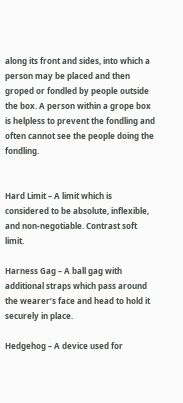along its front and sides, into which a person may be placed and then groped or fondled by people outside the box. A person within a grope box is helpless to prevent the fondling and often cannot see the people doing the fondling.


Hard Limit – A limit which is considered to be absolute, inflexible, and non-negotiable. Contrast soft limit.

Harness Gag – A ball gag with additional straps which pass around the wearer’s face and head to hold it securely in place.

Hedgehog – A device used for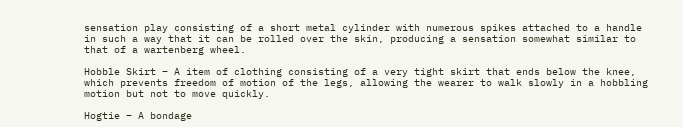sensation play consisting of a short metal cylinder with numerous spikes attached to a handle in such a way that it can be rolled over the skin, producing a sensation somewhat similar to that of a wartenberg wheel.

Hobble Skirt – A item of clothing consisting of a very tight skirt that ends below the knee, which prevents freedom of motion of the legs, allowing the wearer to walk slowly in a hobbling motion but not to move quickly.

Hogtie – A bondage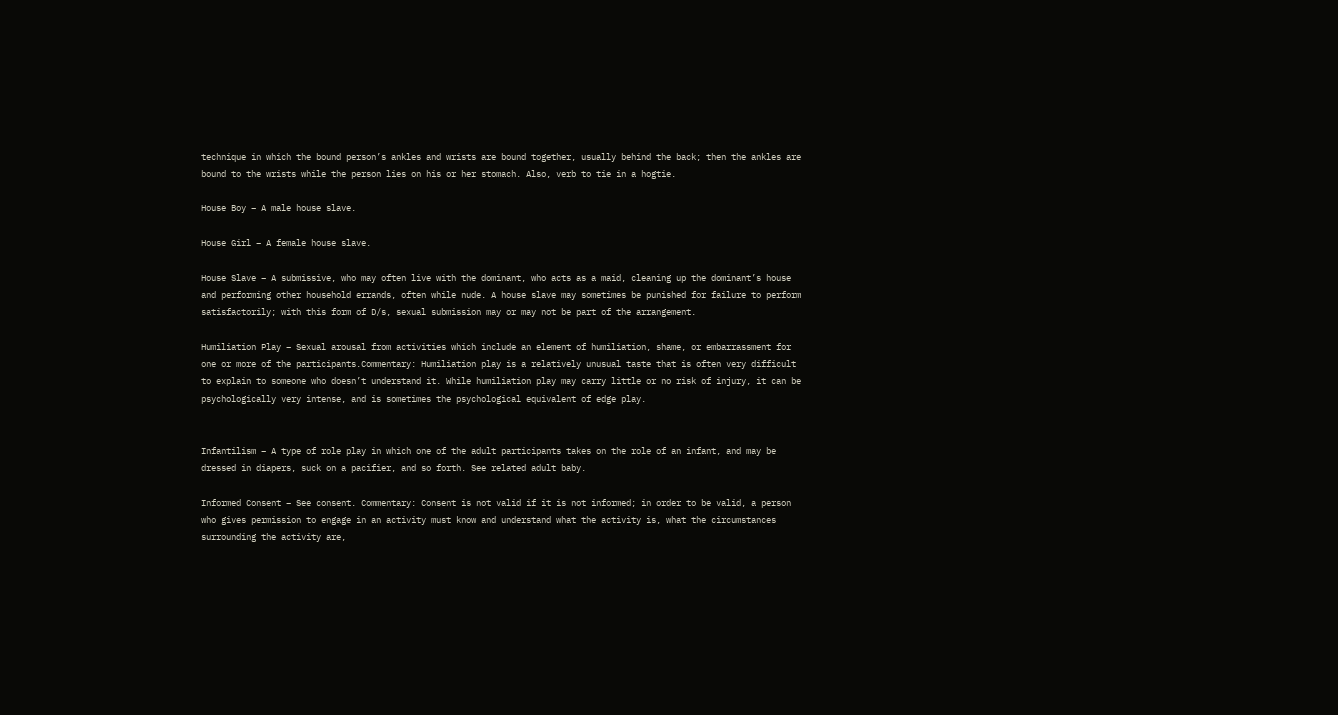technique in which the bound person’s ankles and wrists are bound together, usually behind the back; then the ankles are bound to the wrists while the person lies on his or her stomach. Also, verb to tie in a hogtie.

House Boy – A male house slave.

House Girl – A female house slave.

House Slave – A submissive, who may often live with the dominant, who acts as a maid, cleaning up the dominant’s house and performing other household errands, often while nude. A house slave may sometimes be punished for failure to perform satisfactorily; with this form of D/s, sexual submission may or may not be part of the arrangement.

Humiliation Play – Sexual arousal from activities which include an element of humiliation, shame, or embarrassment for one or more of the participants.Commentary: Humiliation play is a relatively unusual taste that is often very difficult to explain to someone who doesn’t understand it. While humiliation play may carry little or no risk of injury, it can be psychologically very intense, and is sometimes the psychological equivalent of edge play.


Infantilism – A type of role play in which one of the adult participants takes on the role of an infant, and may be dressed in diapers, suck on a pacifier, and so forth. See related adult baby.

Informed Consent – See consent. Commentary: Consent is not valid if it is not informed; in order to be valid, a person who gives permission to engage in an activity must know and understand what the activity is, what the circumstances surrounding the activity are,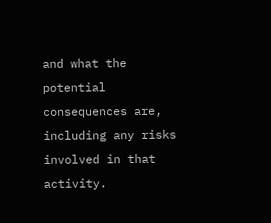and what the potential consequences are, including any risks involved in that activity.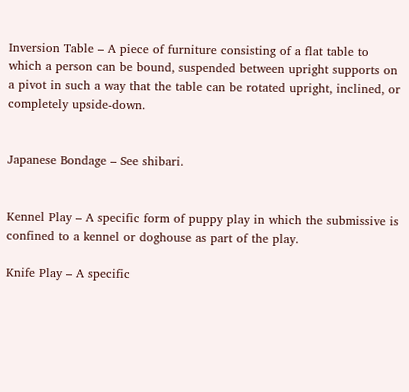Inversion Table – A piece of furniture consisting of a flat table to which a person can be bound, suspended between upright supports on a pivot in such a way that the table can be rotated upright, inclined, or completely upside-down.


Japanese Bondage – See shibari.


Kennel Play – A specific form of puppy play in which the submissive is confined to a kennel or doghouse as part of the play.

Knife Play – A specific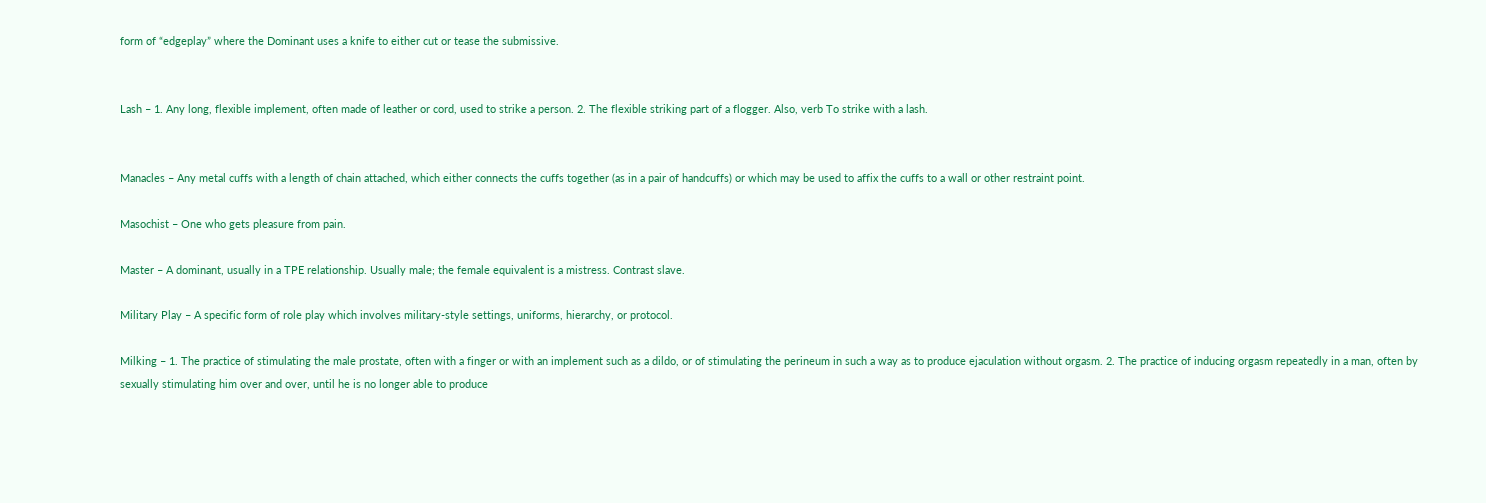form of “edgeplay” where the Dominant uses a knife to either cut or tease the submissive.


Lash – 1. Any long, flexible implement, often made of leather or cord, used to strike a person. 2. The flexible striking part of a flogger. Also, verb To strike with a lash.


Manacles – Any metal cuffs with a length of chain attached, which either connects the cuffs together (as in a pair of handcuffs) or which may be used to affix the cuffs to a wall or other restraint point.

Masochist – One who gets pleasure from pain.

Master – A dominant, usually in a TPE relationship. Usually male; the female equivalent is a mistress. Contrast slave.

Military Play – A specific form of role play which involves military-style settings, uniforms, hierarchy, or protocol.

Milking – 1. The practice of stimulating the male prostate, often with a finger or with an implement such as a dildo, or of stimulating the perineum in such a way as to produce ejaculation without orgasm. 2. The practice of inducing orgasm repeatedly in a man, often by sexually stimulating him over and over, until he is no longer able to produce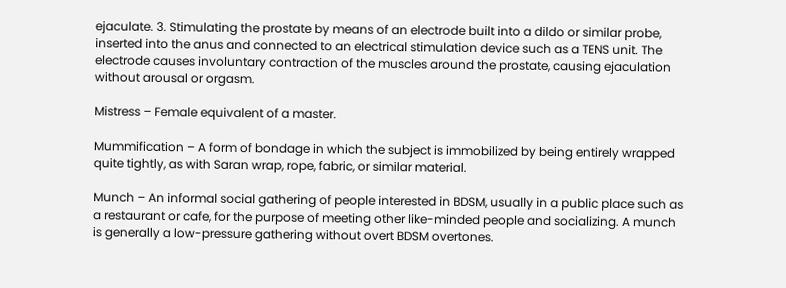ejaculate. 3. Stimulating the prostate by means of an electrode built into a dildo or similar probe, inserted into the anus and connected to an electrical stimulation device such as a TENS unit. The electrode causes involuntary contraction of the muscles around the prostate, causing ejaculation without arousal or orgasm.

Mistress – Female equivalent of a master.

Mummification – A form of bondage in which the subject is immobilized by being entirely wrapped quite tightly, as with Saran wrap, rope, fabric, or similar material.

Munch – An informal social gathering of people interested in BDSM, usually in a public place such as a restaurant or cafe, for the purpose of meeting other like-minded people and socializing. A munch is generally a low-pressure gathering without overt BDSM overtones.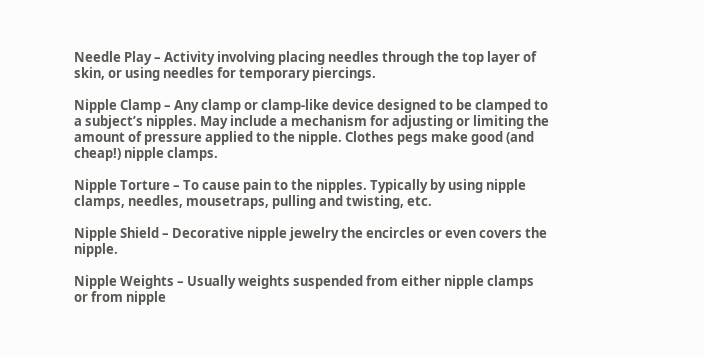Needle Play – Activity involving placing needles through the top layer of skin, or using needles for temporary piercings.

Nipple Clamp – Any clamp or clamp-like device designed to be clamped to a subject’s nipples. May include a mechanism for adjusting or limiting the amount of pressure applied to the nipple. Clothes pegs make good (and cheap!) nipple clamps.

Nipple Torture – To cause pain to the nipples. Typically by using nipple clamps, needles, mousetraps, pulling and twisting, etc.

Nipple Shield – Decorative nipple jewelry the encircles or even covers the nipple.

Nipple Weights – Usually weights suspended from either nipple clamps or from nipple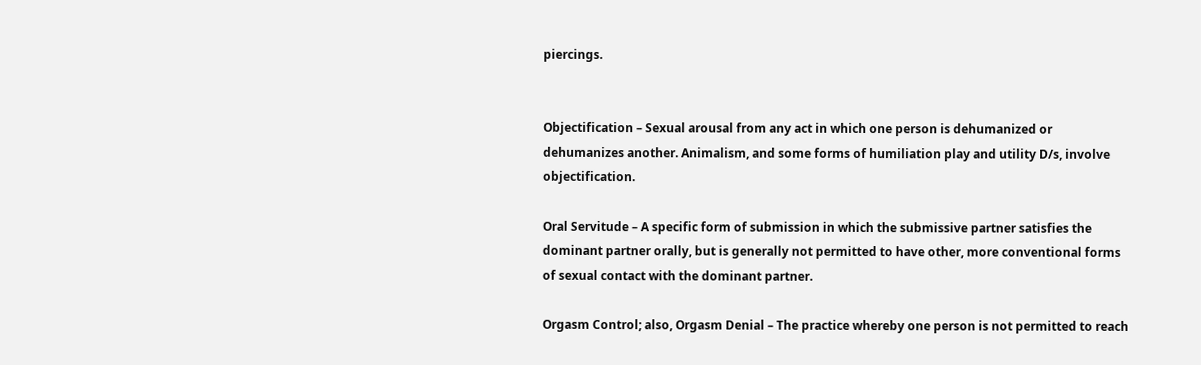piercings.


Objectification – Sexual arousal from any act in which one person is dehumanized or dehumanizes another. Animalism, and some forms of humiliation play and utility D/s, involve objectification.

Oral Servitude – A specific form of submission in which the submissive partner satisfies the dominant partner orally, but is generally not permitted to have other, more conventional forms of sexual contact with the dominant partner.

Orgasm Control; also, Orgasm Denial – The practice whereby one person is not permitted to reach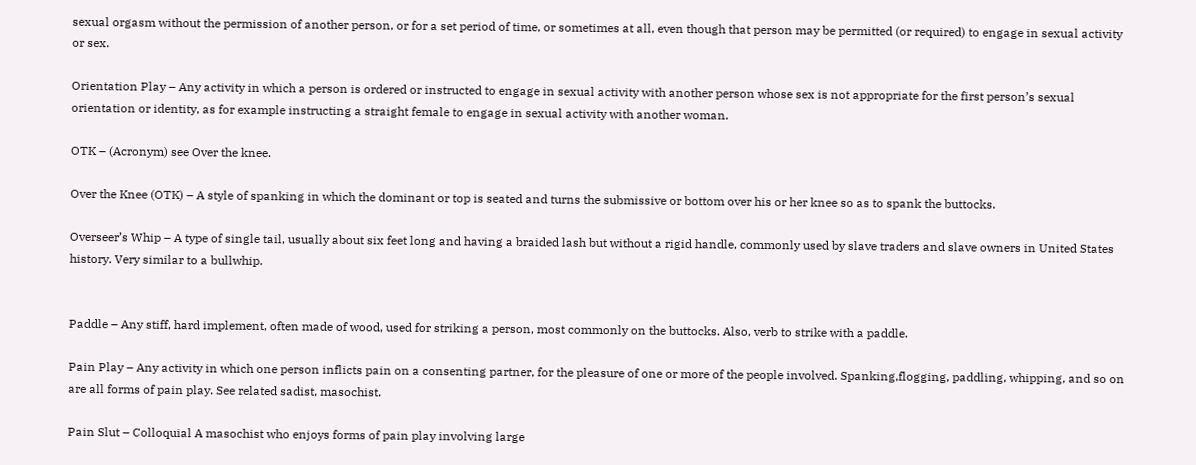sexual orgasm without the permission of another person, or for a set period of time, or sometimes at all, even though that person may be permitted (or required) to engage in sexual activity or sex.

Orientation Play – Any activity in which a person is ordered or instructed to engage in sexual activity with another person whose sex is not appropriate for the first person’s sexual orientation or identity, as for example instructing a straight female to engage in sexual activity with another woman.

OTK – (Acronym) see Over the knee.

Over the Knee (OTK) – A style of spanking in which the dominant or top is seated and turns the submissive or bottom over his or her knee so as to spank the buttocks.

Overseer’s Whip – A type of single tail, usually about six feet long and having a braided lash but without a rigid handle, commonly used by slave traders and slave owners in United States history. Very similar to a bullwhip.


Paddle – Any stiff, hard implement, often made of wood, used for striking a person, most commonly on the buttocks. Also, verb to strike with a paddle.

Pain Play – Any activity in which one person inflicts pain on a consenting partner, for the pleasure of one or more of the people involved. Spanking,flogging, paddling, whipping, and so on are all forms of pain play. See related sadist, masochist.

Pain Slut – Colloquial A masochist who enjoys forms of pain play involving large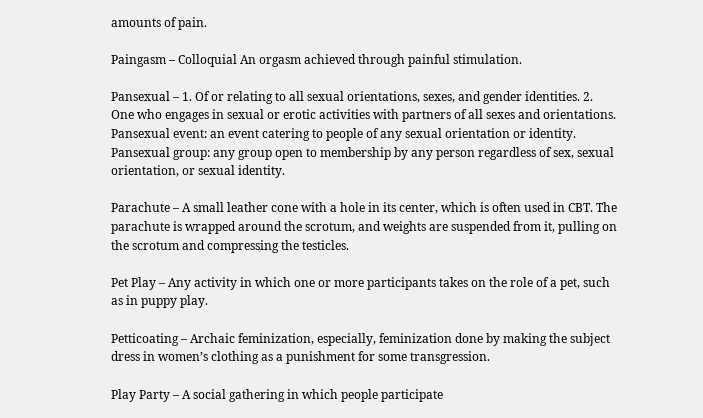amounts of pain.

Paingasm – Colloquial An orgasm achieved through painful stimulation.

Pansexual – 1. Of or relating to all sexual orientations, sexes, and gender identities. 2. One who engages in sexual or erotic activities with partners of all sexes and orientations. Pansexual event: an event catering to people of any sexual orientation or identity. Pansexual group: any group open to membership by any person regardless of sex, sexual orientation, or sexual identity.

Parachute – A small leather cone with a hole in its center, which is often used in CBT. The parachute is wrapped around the scrotum, and weights are suspended from it, pulling on the scrotum and compressing the testicles.

Pet Play – Any activity in which one or more participants takes on the role of a pet, such as in puppy play.

Petticoating – Archaic feminization, especially, feminization done by making the subject dress in women’s clothing as a punishment for some transgression.

Play Party – A social gathering in which people participate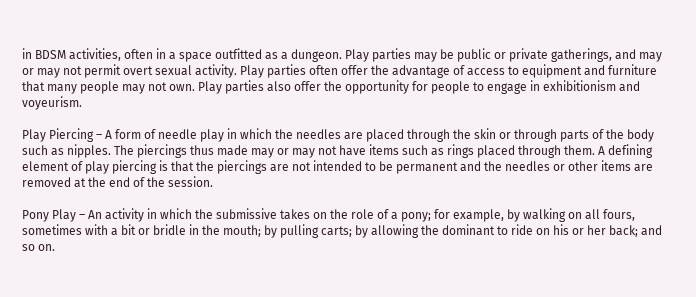in BDSM activities, often in a space outfitted as a dungeon. Play parties may be public or private gatherings, and may or may not permit overt sexual activity. Play parties often offer the advantage of access to equipment and furniture that many people may not own. Play parties also offer the opportunity for people to engage in exhibitionism and voyeurism.

Play Piercing – A form of needle play in which the needles are placed through the skin or through parts of the body such as nipples. The piercings thus made may or may not have items such as rings placed through them. A defining element of play piercing is that the piercings are not intended to be permanent and the needles or other items are removed at the end of the session.

Pony Play – An activity in which the submissive takes on the role of a pony; for example, by walking on all fours, sometimes with a bit or bridle in the mouth; by pulling carts; by allowing the dominant to ride on his or her back; and so on.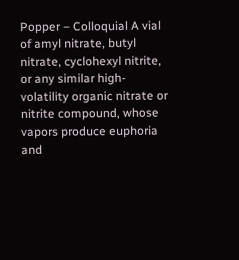Popper – Colloquial A vial of amyl nitrate, butyl nitrate, cyclohexyl nitrite, or any similar high-volatility organic nitrate or nitrite compound, whose vapors produce euphoria and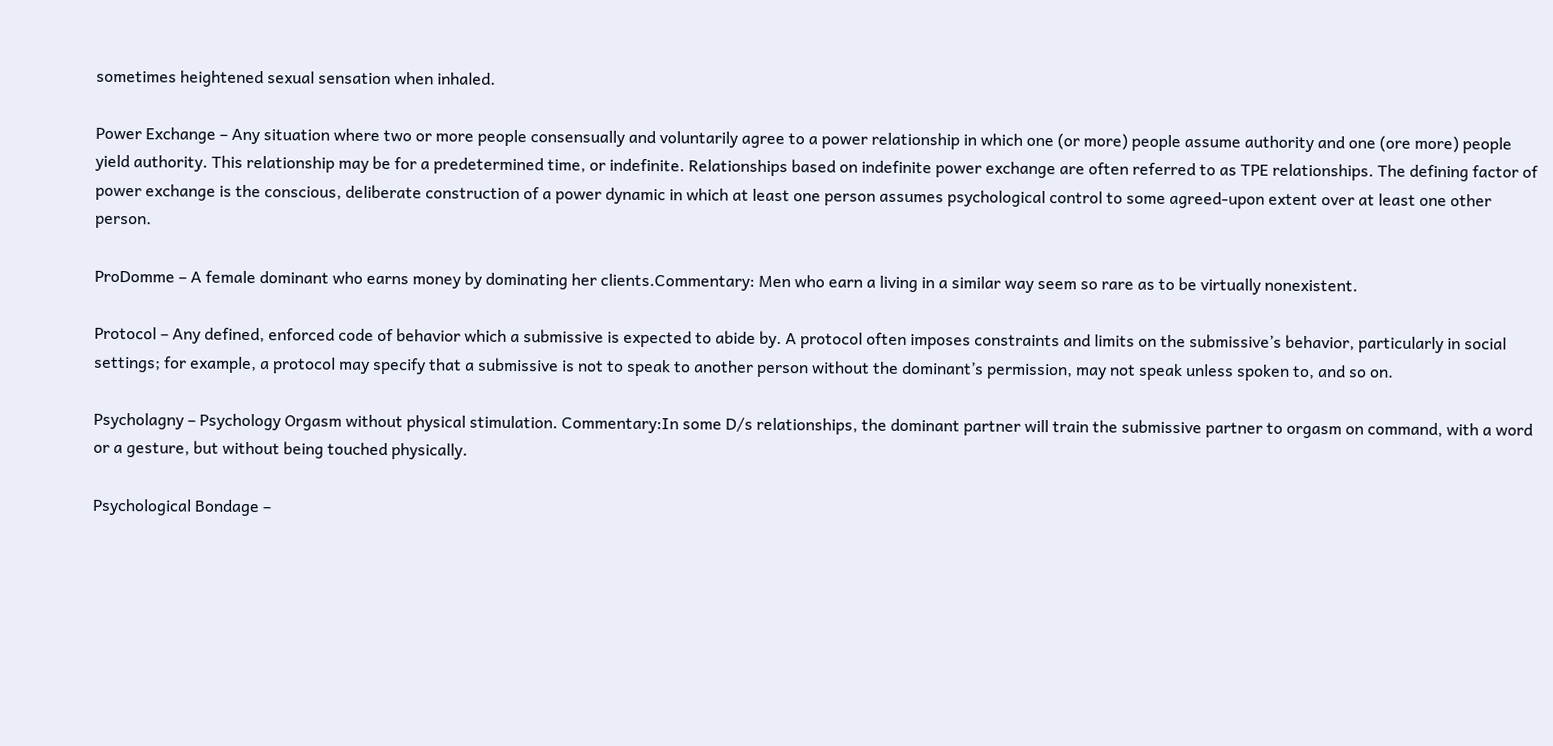sometimes heightened sexual sensation when inhaled.

Power Exchange – Any situation where two or more people consensually and voluntarily agree to a power relationship in which one (or more) people assume authority and one (ore more) people yield authority. This relationship may be for a predetermined time, or indefinite. Relationships based on indefinite power exchange are often referred to as TPE relationships. The defining factor of power exchange is the conscious, deliberate construction of a power dynamic in which at least one person assumes psychological control to some agreed-upon extent over at least one other person.

ProDomme – A female dominant who earns money by dominating her clients.Commentary: Men who earn a living in a similar way seem so rare as to be virtually nonexistent.

Protocol – Any defined, enforced code of behavior which a submissive is expected to abide by. A protocol often imposes constraints and limits on the submissive’s behavior, particularly in social settings; for example, a protocol may specify that a submissive is not to speak to another person without the dominant’s permission, may not speak unless spoken to, and so on.

Psycholagny – Psychology Orgasm without physical stimulation. Commentary:In some D/s relationships, the dominant partner will train the submissive partner to orgasm on command, with a word or a gesture, but without being touched physically.

Psychological Bondage –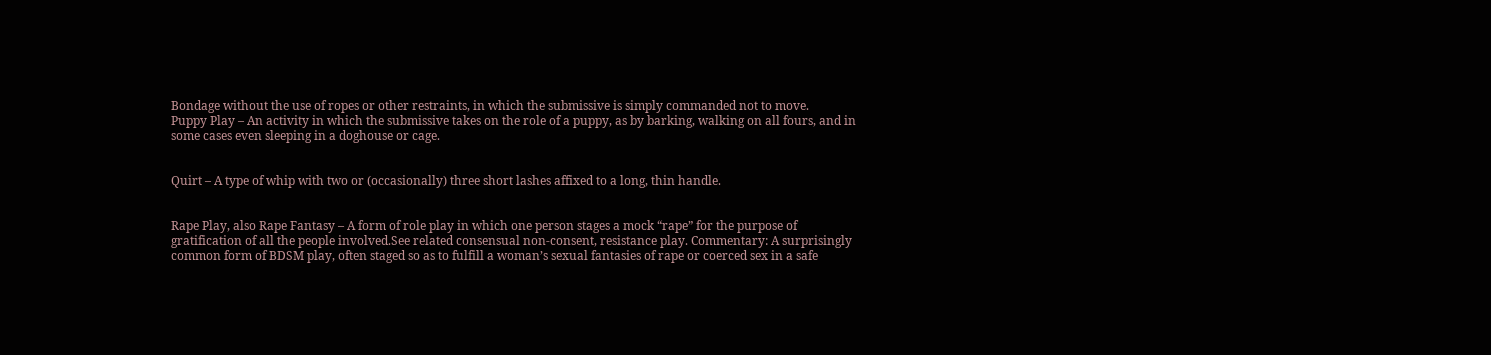Bondage without the use of ropes or other restraints, in which the submissive is simply commanded not to move.
Puppy Play – An activity in which the submissive takes on the role of a puppy, as by barking, walking on all fours, and in some cases even sleeping in a doghouse or cage.


Quirt – A type of whip with two or (occasionally) three short lashes affixed to a long, thin handle.


Rape Play, also Rape Fantasy – A form of role play in which one person stages a mock “rape” for the purpose of gratification of all the people involved.See related consensual non-consent, resistance play. Commentary: A surprisingly common form of BDSM play, often staged so as to fulfill a woman’s sexual fantasies of rape or coerced sex in a safe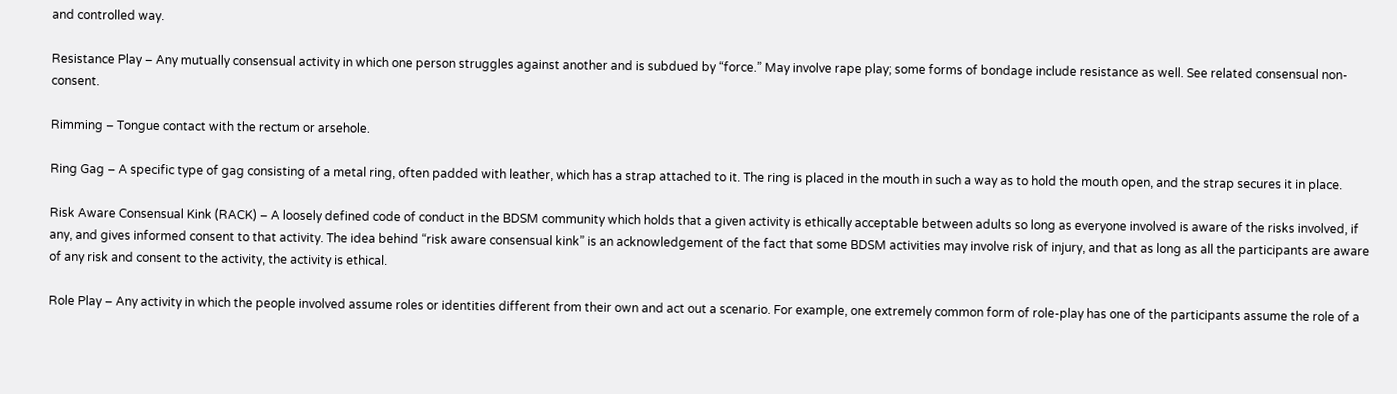and controlled way.

Resistance Play – Any mutually consensual activity in which one person struggles against another and is subdued by “force.” May involve rape play; some forms of bondage include resistance as well. See related consensual non-consent.

Rimming – Tongue contact with the rectum or arsehole.

Ring Gag – A specific type of gag consisting of a metal ring, often padded with leather, which has a strap attached to it. The ring is placed in the mouth in such a way as to hold the mouth open, and the strap secures it in place.

Risk Aware Consensual Kink (RACK) – A loosely defined code of conduct in the BDSM community which holds that a given activity is ethically acceptable between adults so long as everyone involved is aware of the risks involved, if any, and gives informed consent to that activity. The idea behind “risk aware consensual kink” is an acknowledgement of the fact that some BDSM activities may involve risk of injury, and that as long as all the participants are aware of any risk and consent to the activity, the activity is ethical.

Role Play – Any activity in which the people involved assume roles or identities different from their own and act out a scenario. For example, one extremely common form of role-play has one of the participants assume the role of a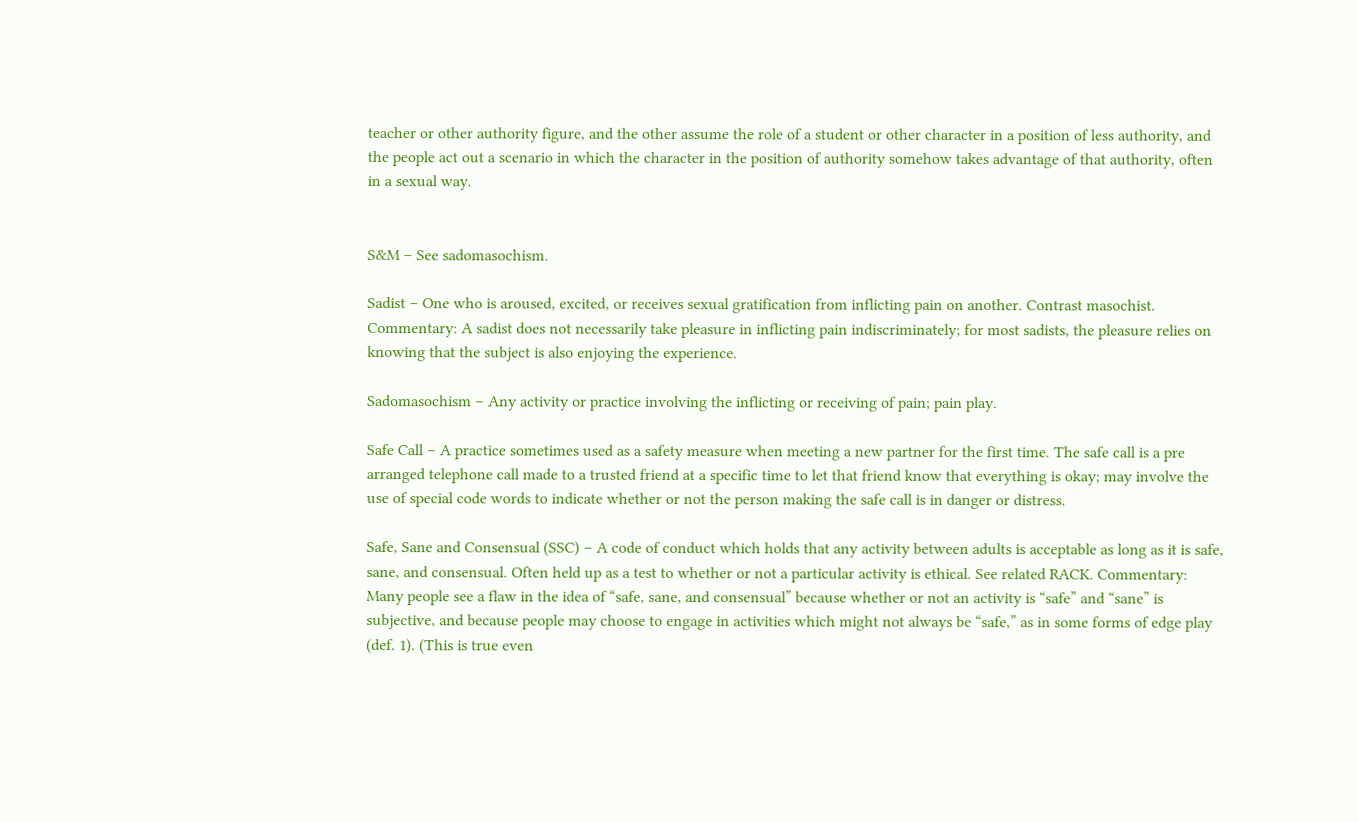teacher or other authority figure, and the other assume the role of a student or other character in a position of less authority, and the people act out a scenario in which the character in the position of authority somehow takes advantage of that authority, often in a sexual way.


S&M – See sadomasochism.

Sadist – One who is aroused, excited, or receives sexual gratification from inflicting pain on another. Contrast masochist. Commentary: A sadist does not necessarily take pleasure in inflicting pain indiscriminately; for most sadists, the pleasure relies on knowing that the subject is also enjoying the experience.

Sadomasochism – Any activity or practice involving the inflicting or receiving of pain; pain play.

Safe Call – A practice sometimes used as a safety measure when meeting a new partner for the first time. The safe call is a pre arranged telephone call made to a trusted friend at a specific time to let that friend know that everything is okay; may involve the use of special code words to indicate whether or not the person making the safe call is in danger or distress.

Safe, Sane and Consensual (SSC) – A code of conduct which holds that any activity between adults is acceptable as long as it is safe, sane, and consensual. Often held up as a test to whether or not a particular activity is ethical. See related RACK. Commentary: Many people see a flaw in the idea of “safe, sane, and consensual” because whether or not an activity is “safe” and “sane” is subjective, and because people may choose to engage in activities which might not always be “safe,” as in some forms of edge play (def. 1). (This is true even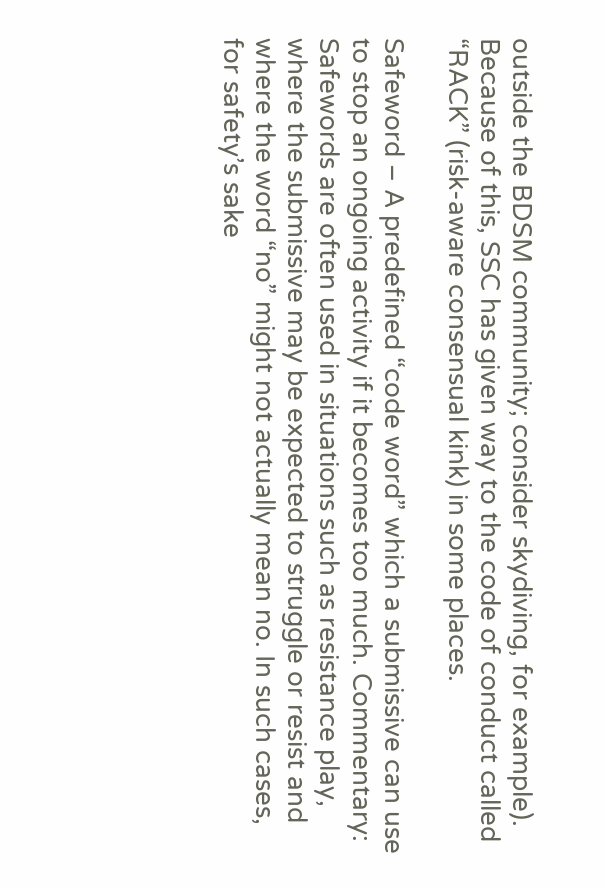outside the BDSM community; consider skydiving, for example). Because of this, SSC has given way to the code of conduct called “RACK” (risk-aware consensual kink) in some places.

Safeword – A predefined “code word” which a submissive can use to stop an ongoing activity if it becomes too much. Commentary: Safewords are often used in situations such as resistance play, where the submissive may be expected to struggle or resist and where the word “no” might not actually mean no. In such cases, for safety’s sake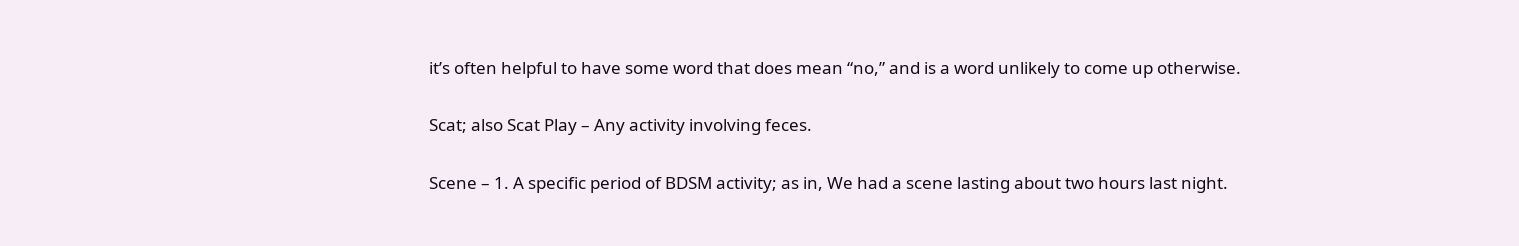it’s often helpful to have some word that does mean “no,” and is a word unlikely to come up otherwise.

Scat; also Scat Play – Any activity involving feces.

Scene – 1. A specific period of BDSM activity; as in, We had a scene lasting about two hours last night.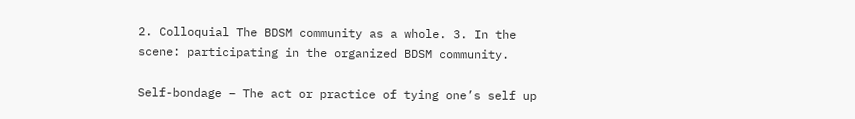2. Colloquial The BDSM community as a whole. 3. In the scene: participating in the organized BDSM community.

Self-bondage – The act or practice of tying one’s self up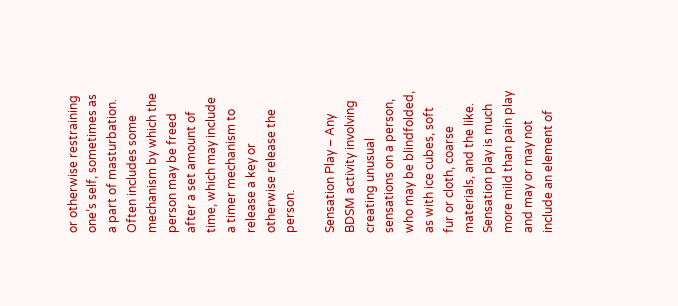or otherwise restraining one’s self, sometimes as a part of masturbation. Often includes some mechanism by which the person may be freed after a set amount of time, which may include a timer mechanism to release a key or otherwise release the person.

Sensation Play – Any BDSM activity involving creating unusual sensations on a person, who may be blindfolded, as with ice cubes, soft fur or cloth, coarse materials, and the like. Sensation play is much more mild than pain play and may or may not include an element of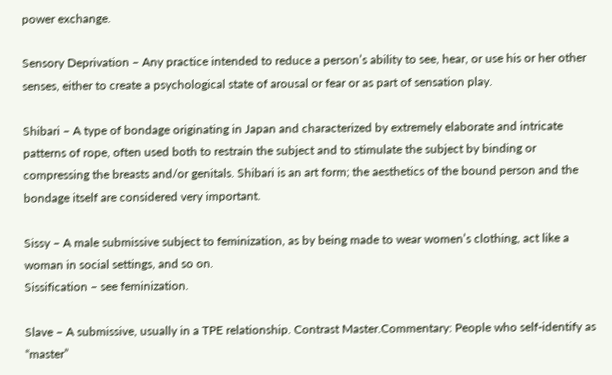power exchange.

Sensory Deprivation – Any practice intended to reduce a person’s ability to see, hear, or use his or her other senses, either to create a psychological state of arousal or fear or as part of sensation play.

Shibari – A type of bondage originating in Japan and characterized by extremely elaborate and intricate patterns of rope, often used both to restrain the subject and to stimulate the subject by binding or compressing the breasts and/or genitals. Shibari is an art form; the aesthetics of the bound person and the bondage itself are considered very important.

Sissy – A male submissive subject to feminization, as by being made to wear women’s clothing, act like a woman in social settings, and so on.
Sissification – see feminization.

Slave – A submissive, usually in a TPE relationship. Contrast Master.Commentary: People who self-identify as “master”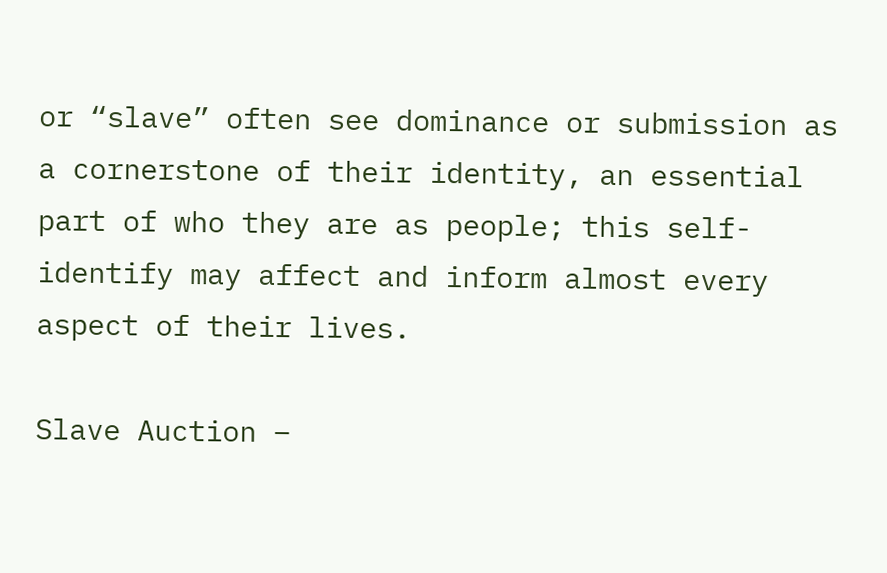or “slave” often see dominance or submission as a cornerstone of their identity, an essential part of who they are as people; this self-identify may affect and inform almost every aspect of their lives.

Slave Auction –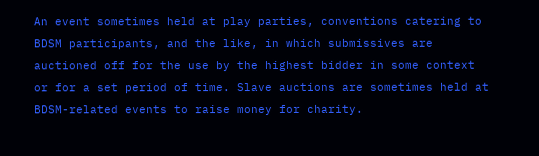An event sometimes held at play parties, conventions catering to BDSM participants, and the like, in which submissives are auctioned off for the use by the highest bidder in some context or for a set period of time. Slave auctions are sometimes held at BDSM-related events to raise money for charity.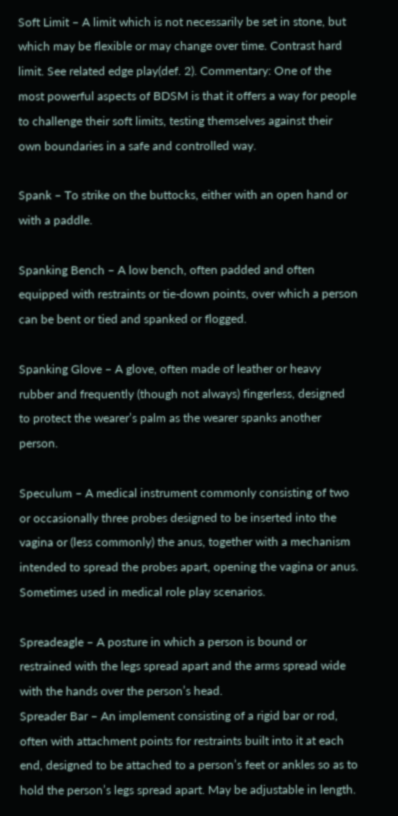Soft Limit – A limit which is not necessarily be set in stone, but which may be flexible or may change over time. Contrast hard limit. See related edge play(def. 2). Commentary: One of the most powerful aspects of BDSM is that it offers a way for people to challenge their soft limits, testing themselves against their own boundaries in a safe and controlled way.

Spank – To strike on the buttocks, either with an open hand or with a paddle.

Spanking Bench – A low bench, often padded and often equipped with restraints or tie-down points, over which a person can be bent or tied and spanked or flogged.

Spanking Glove – A glove, often made of leather or heavy rubber and frequently (though not always) fingerless, designed to protect the wearer’s palm as the wearer spanks another person.

Speculum – A medical instrument commonly consisting of two or occasionally three probes designed to be inserted into the vagina or (less commonly) the anus, together with a mechanism intended to spread the probes apart, opening the vagina or anus. Sometimes used in medical role play scenarios.

Spreadeagle – A posture in which a person is bound or restrained with the legs spread apart and the arms spread wide with the hands over the person’s head.
Spreader Bar – An implement consisting of a rigid bar or rod, often with attachment points for restraints built into it at each end, designed to be attached to a person’s feet or ankles so as to hold the person’s legs spread apart. May be adjustable in length.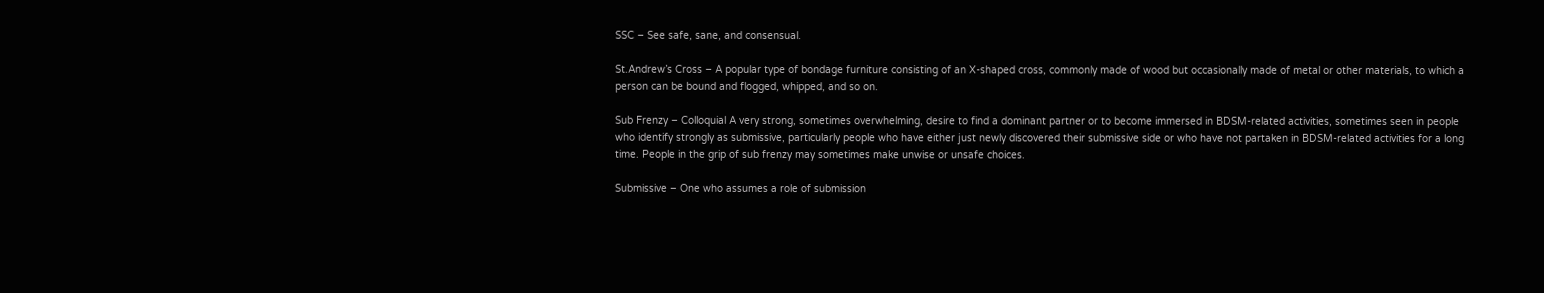SSC – See safe, sane, and consensual.

St.Andrew’s Cross – A popular type of bondage furniture consisting of an X-shaped cross, commonly made of wood but occasionally made of metal or other materials, to which a person can be bound and flogged, whipped, and so on.

Sub Frenzy – Colloquial A very strong, sometimes overwhelming, desire to find a dominant partner or to become immersed in BDSM-related activities, sometimes seen in people who identify strongly as submissive, particularly people who have either just newly discovered their submissive side or who have not partaken in BDSM-related activities for a long time. People in the grip of sub frenzy may sometimes make unwise or unsafe choices.

Submissive – One who assumes a role of submission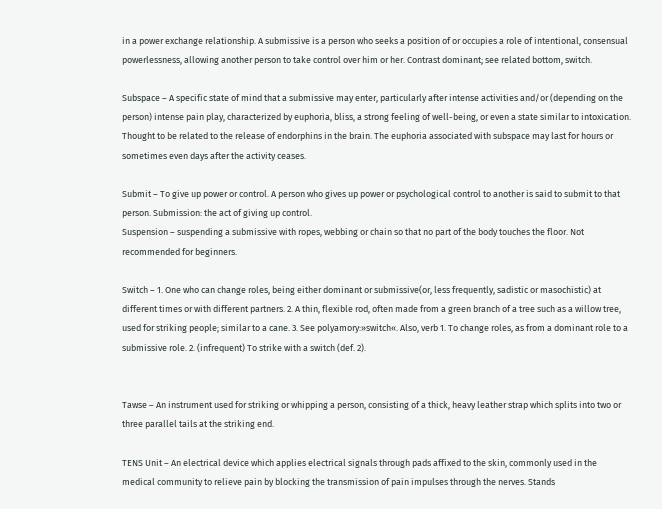in a power exchange relationship. A submissive is a person who seeks a position of or occupies a role of intentional, consensual powerlessness, allowing another person to take control over him or her. Contrast dominant; see related bottom, switch.

Subspace – A specific state of mind that a submissive may enter, particularly after intense activities and/or (depending on the person) intense pain play, characterized by euphoria, bliss, a strong feeling of well-being, or even a state similar to intoxication. Thought to be related to the release of endorphins in the brain. The euphoria associated with subspace may last for hours or sometimes even days after the activity ceases.

Submit – To give up power or control. A person who gives up power or psychological control to another is said to submit to that person. Submission: the act of giving up control.
Suspension – suspending a submissive with ropes, webbing or chain so that no part of the body touches the floor. Not recommended for beginners.

Switch – 1. One who can change roles, being either dominant or submissive(or, less frequently, sadistic or masochistic) at different times or with different partners. 2. A thin, flexible rod, often made from a green branch of a tree such as a willow tree, used for striking people; similar to a cane. 3. See polyamory:»switch«. Also, verb 1. To change roles, as from a dominant role to a submissive role. 2. (infrequent) To strike with a switch (def. 2).


Tawse – An instrument used for striking or whipping a person, consisting of a thick, heavy leather strap which splits into two or three parallel tails at the striking end.

TENS Unit – An electrical device which applies electrical signals through pads affixed to the skin, commonly used in the medical community to relieve pain by blocking the transmission of pain impulses through the nerves. Stands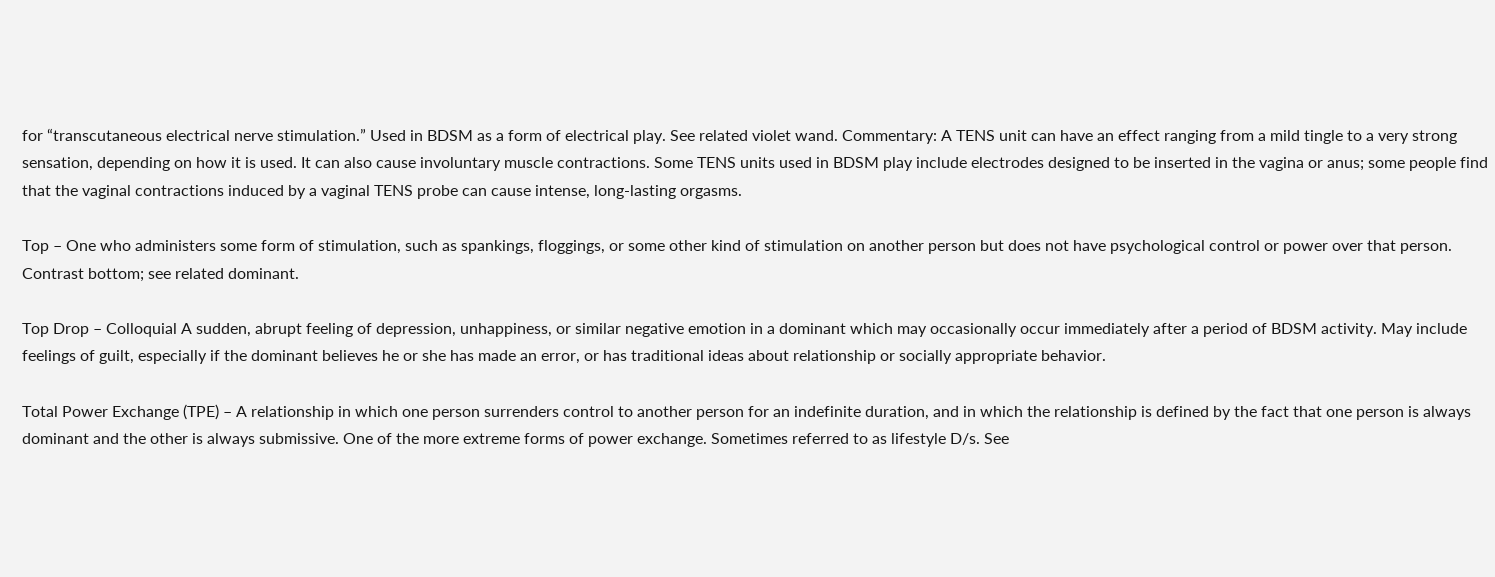for “transcutaneous electrical nerve stimulation.” Used in BDSM as a form of electrical play. See related violet wand. Commentary: A TENS unit can have an effect ranging from a mild tingle to a very strong sensation, depending on how it is used. It can also cause involuntary muscle contractions. Some TENS units used in BDSM play include electrodes designed to be inserted in the vagina or anus; some people find that the vaginal contractions induced by a vaginal TENS probe can cause intense, long-lasting orgasms.

Top – One who administers some form of stimulation, such as spankings, floggings, or some other kind of stimulation on another person but does not have psychological control or power over that person. Contrast bottom; see related dominant.

Top Drop – Colloquial A sudden, abrupt feeling of depression, unhappiness, or similar negative emotion in a dominant which may occasionally occur immediately after a period of BDSM activity. May include feelings of guilt, especially if the dominant believes he or she has made an error, or has traditional ideas about relationship or socially appropriate behavior.

Total Power Exchange (TPE) – A relationship in which one person surrenders control to another person for an indefinite duration, and in which the relationship is defined by the fact that one person is always dominant and the other is always submissive. One of the more extreme forms of power exchange. Sometimes referred to as lifestyle D/s. See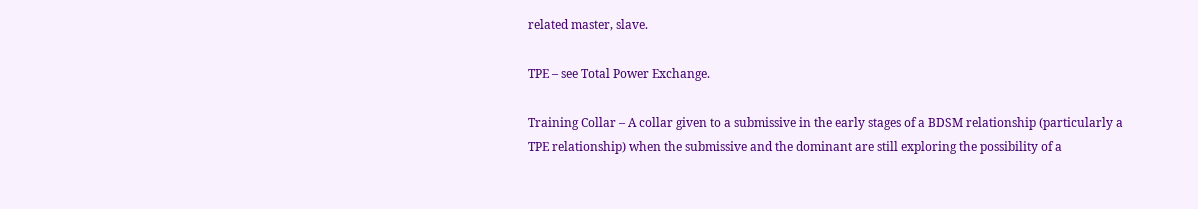related master, slave.

TPE – see Total Power Exchange.

Training Collar – A collar given to a submissive in the early stages of a BDSM relationship (particularly a TPE relationship) when the submissive and the dominant are still exploring the possibility of a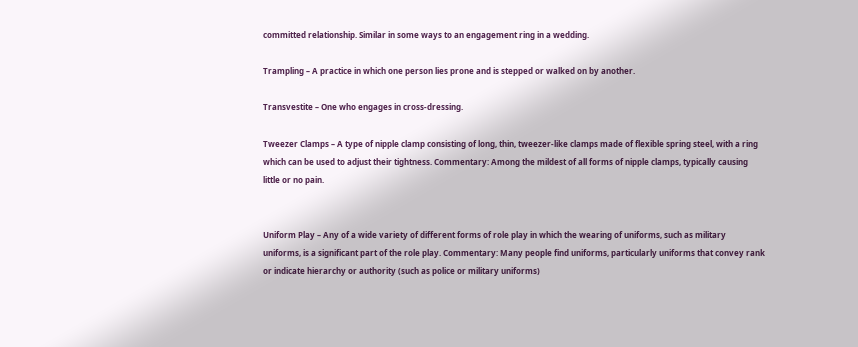committed relationship. Similar in some ways to an engagement ring in a wedding.

Trampling – A practice in which one person lies prone and is stepped or walked on by another.

Transvestite – One who engages in cross-dressing.

Tweezer Clamps – A type of nipple clamp consisting of long, thin, tweezer-like clamps made of flexible spring steel, with a ring which can be used to adjust their tightness. Commentary: Among the mildest of all forms of nipple clamps, typically causing little or no pain.


Uniform Play – Any of a wide variety of different forms of role play in which the wearing of uniforms, such as military uniforms, is a significant part of the role play. Commentary: Many people find uniforms, particularly uniforms that convey rank or indicate hierarchy or authority (such as police or military uniforms)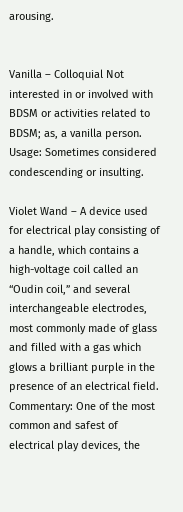arousing.


Vanilla – Colloquial Not interested in or involved with BDSM or activities related to BDSM; as, a vanilla person. Usage: Sometimes considered condescending or insulting.

Violet Wand – A device used for electrical play consisting of a handle, which contains a high-voltage coil called an “Oudin coil,” and several interchangeable electrodes, most commonly made of glass and filled with a gas which glows a brilliant purple in the presence of an electrical field. Commentary: One of the most common and safest of electrical play devices, the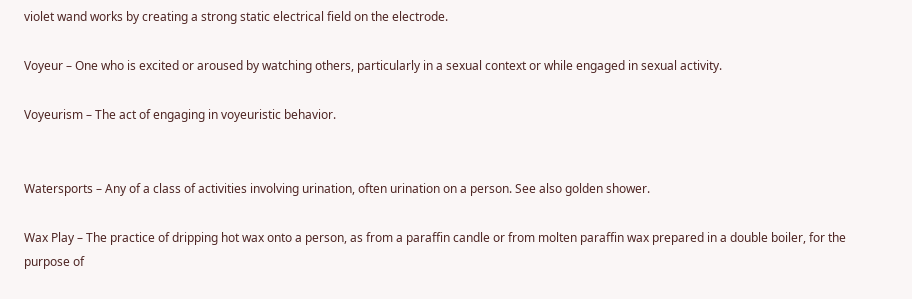violet wand works by creating a strong static electrical field on the electrode.

Voyeur – One who is excited or aroused by watching others, particularly in a sexual context or while engaged in sexual activity.

Voyeurism – The act of engaging in voyeuristic behavior.


Watersports – Any of a class of activities involving urination, often urination on a person. See also golden shower.

Wax Play – The practice of dripping hot wax onto a person, as from a paraffin candle or from molten paraffin wax prepared in a double boiler, for the purpose of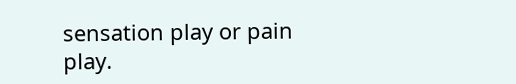sensation play or pain play.